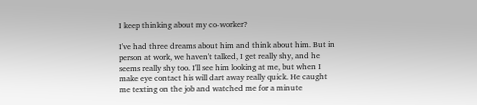I keep thinking about my co-worker?

I've had three dreams about him and think about him. But in person at work, we haven't talked, I get really shy, and he seems really shy too. I'll see him looking at me, but when I make eye contact his will dart away really quick. He caught me texting on the job and watched me for a minute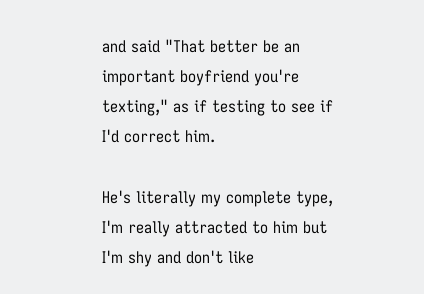and said "That better be an important boyfriend you're texting," as if testing to see if I'd correct him.

He's literally my complete type, I'm really attracted to him but I'm shy and don't like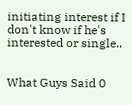initiating interest if I don't know if he's interested or single..


What Guys Said 0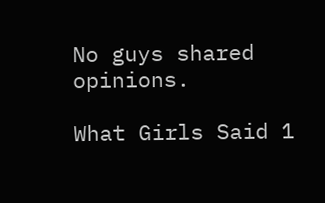No guys shared opinions.

What Girls Said 1